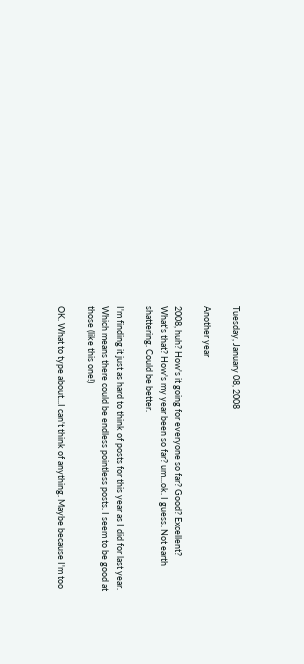Tuesday, January 08, 2008

Another year

2008, huh? How's it going for everyone so far? Good? Excellent?
What's that? How's my year been so far? um...ok. I guess. Not earth shattering. Could be better.

I'm finding it just as hard to think of posts for this year as I did for last year. Which means there could be endless pointless posts. I seem to be good at those (like this one!)

OK. What to type about...I can't think of anything. Maybe because I'm too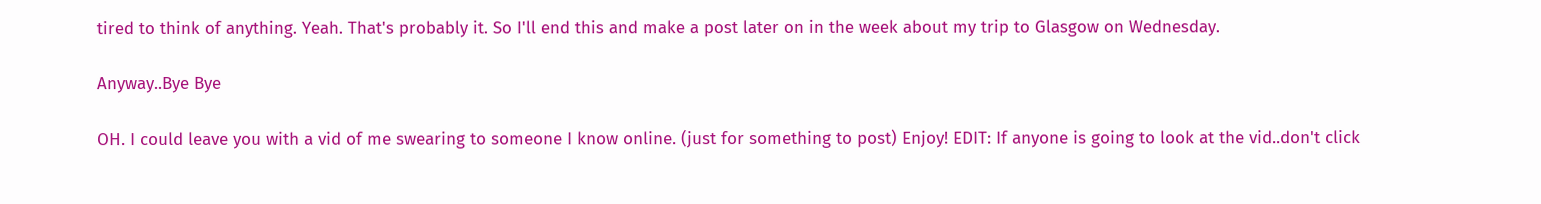tired to think of anything. Yeah. That's probably it. So I'll end this and make a post later on in the week about my trip to Glasgow on Wednesday.

Anyway..Bye Bye

OH. I could leave you with a vid of me swearing to someone I know online. (just for something to post) Enjoy! EDIT: If anyone is going to look at the vid..don't click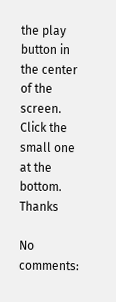the play button in the center of the screen. Click the small one at the bottom. Thanks

No comments: